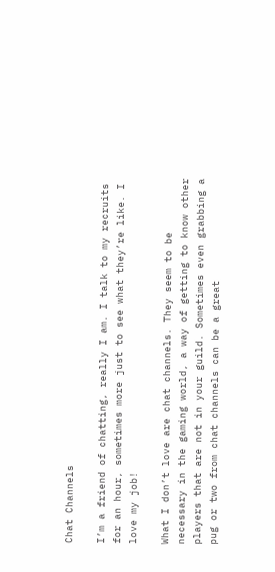Chat Channels

I’m a friend of chatting, really I am. I talk to my recruits for an hour, sometimes more just to see what they’re like. I love my job!

What I don’t love are chat channels. They seem to be necessary in the gaming world, a way of getting to know other players that are not in your guild. Sometimes even grabbing a pug or two from chat channels can be a great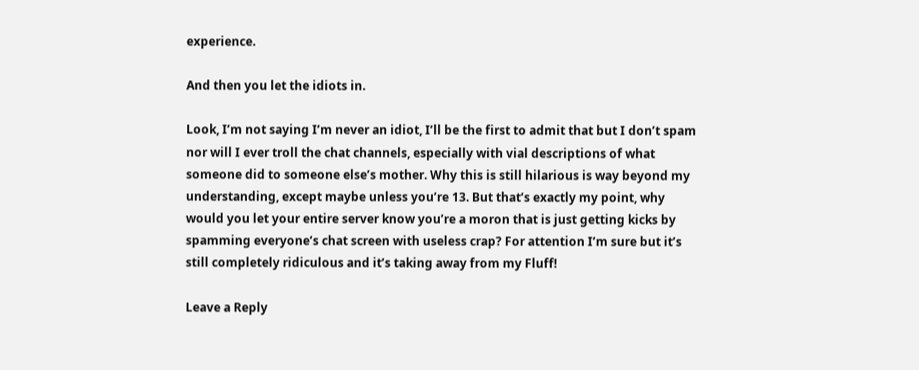experience.

And then you let the idiots in.

Look, I’m not saying I’m never an idiot, I’ll be the first to admit that but I don’t spam nor will I ever troll the chat channels, especially with vial descriptions of what someone did to someone else’s mother. Why this is still hilarious is way beyond my understanding, except maybe unless you’re 13. But that’s exactly my point, why would you let your entire server know you’re a moron that is just getting kicks by spamming everyone’s chat screen with useless crap? For attention I’m sure but it’s still completely ridiculous and it’s taking away from my Fluff!

Leave a Reply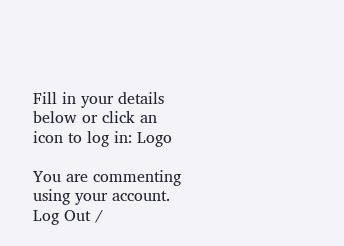Fill in your details below or click an icon to log in: Logo

You are commenting using your account. Log Out /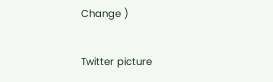Change )

Twitter picture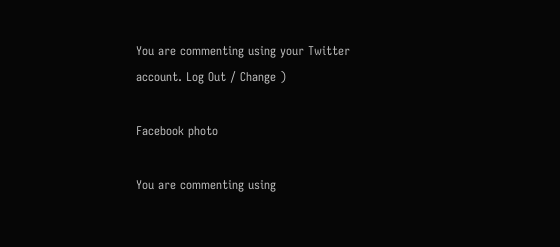You are commenting using your Twitter account. Log Out / Change )

Facebook photo

You are commenting using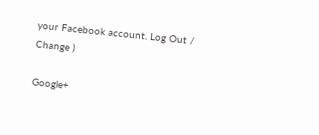your Facebook account. Log Out / Change )

Google+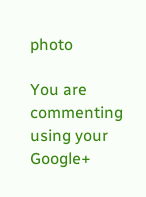photo

You are commenting using your Google+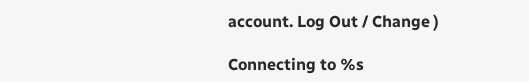account. Log Out / Change )

Connecting to %s